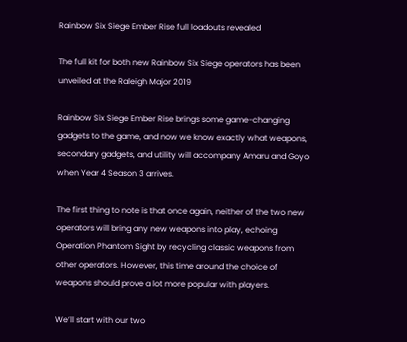Rainbow Six Siege Ember Rise full loadouts revealed

The full kit for both new Rainbow Six Siege operators has been unveiled at the Raleigh Major 2019

Rainbow Six Siege Ember Rise brings some game-changing gadgets to the game, and now we know exactly what weapons, secondary gadgets, and utility will accompany Amaru and Goyo when Year 4 Season 3 arrives.

The first thing to note is that once again, neither of the two new operators will bring any new weapons into play, echoing Operation Phantom Sight by recycling classic weapons from other operators. However, this time around the choice of weapons should prove a lot more popular with players.

We’ll start with our two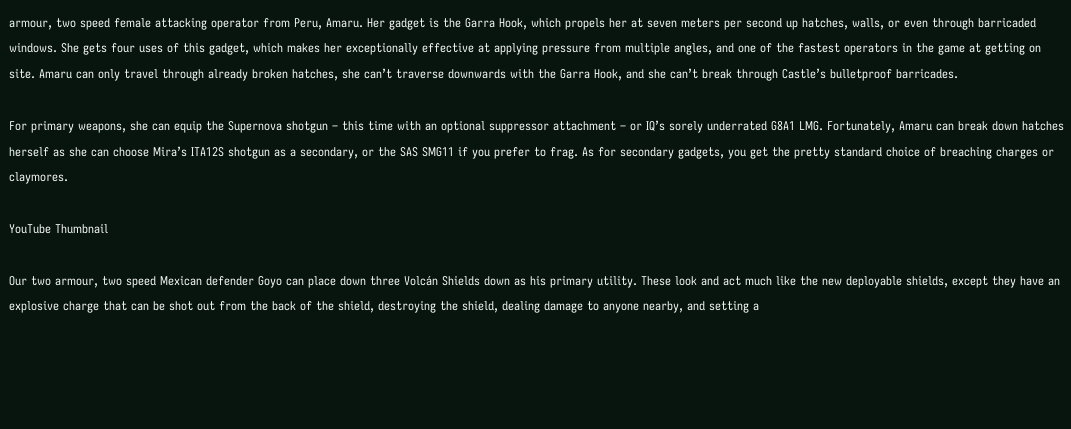armour, two speed female attacking operator from Peru, Amaru. Her gadget is the Garra Hook, which propels her at seven meters per second up hatches, walls, or even through barricaded windows. She gets four uses of this gadget, which makes her exceptionally effective at applying pressure from multiple angles, and one of the fastest operators in the game at getting on site. Amaru can only travel through already broken hatches, she can’t traverse downwards with the Garra Hook, and she can’t break through Castle’s bulletproof barricades.

For primary weapons, she can equip the Supernova shotgun – this time with an optional suppressor attachment – or IQ’s sorely underrated G8A1 LMG. Fortunately, Amaru can break down hatches herself as she can choose Mira’s ITA12S shotgun as a secondary, or the SAS SMG11 if you prefer to frag. As for secondary gadgets, you get the pretty standard choice of breaching charges or claymores.

YouTube Thumbnail

Our two armour, two speed Mexican defender Goyo can place down three Volcán Shields down as his primary utility. These look and act much like the new deployable shields, except they have an explosive charge that can be shot out from the back of the shield, destroying the shield, dealing damage to anyone nearby, and setting a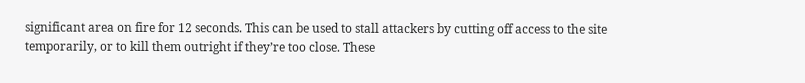significant area on fire for 12 seconds. This can be used to stall attackers by cutting off access to the site temporarily, or to kill them outright if they’re too close. These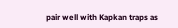pair well with Kapkan traps as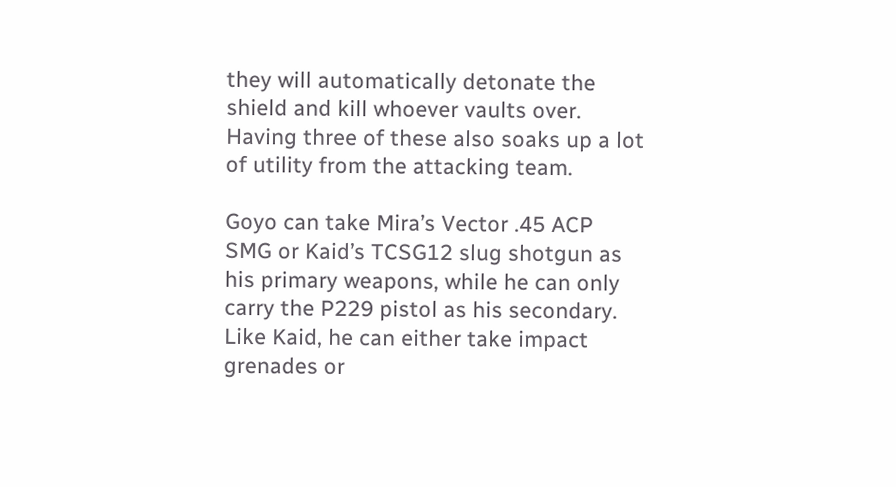they will automatically detonate the shield and kill whoever vaults over. Having three of these also soaks up a lot of utility from the attacking team.

Goyo can take Mira’s Vector .45 ACP SMG or Kaid’s TCSG12 slug shotgun as his primary weapons, while he can only carry the P229 pistol as his secondary. Like Kaid, he can either take impact grenades or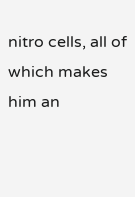nitro cells, all of which makes him an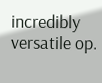incredibly versatile op.